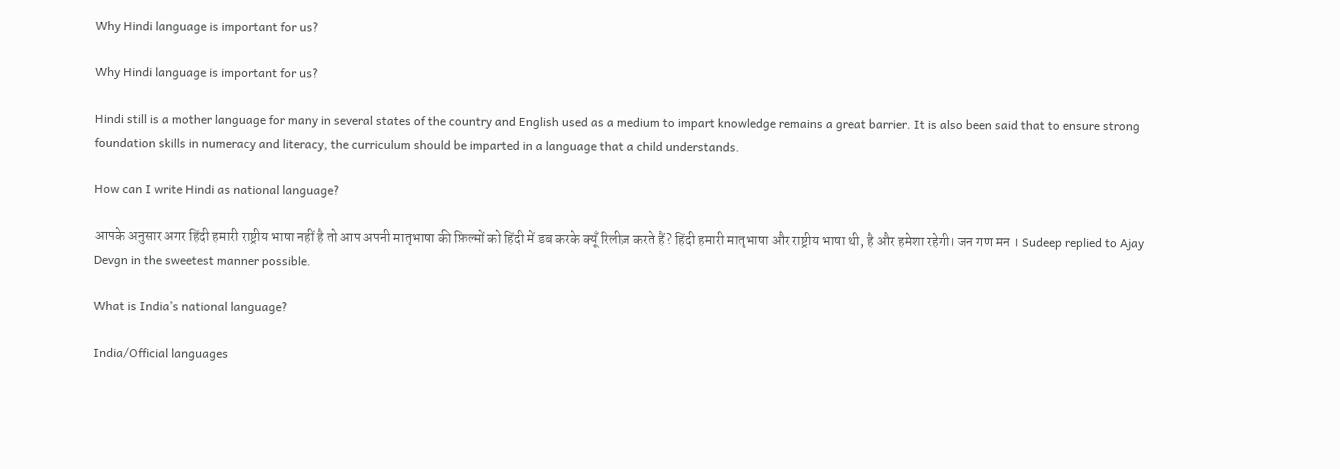Why Hindi language is important for us?

Why Hindi language is important for us?

Hindi still is a mother language for many in several states of the country and English used as a medium to impart knowledge remains a great barrier. It is also been said that to ensure strong foundation skills in numeracy and literacy, the curriculum should be imparted in a language that a child understands.

How can I write Hindi as national language?

आपके अनुसार अगर हिंदी हमारी राष्ट्रीय भाषा नहीं है तो आप अपनी मातृभाषा की फ़िल्मों को हिंदी में डब करके क्यूँ रिलीज़ करते हैं? हिंदी हमारी मातृभाषा और राष्ट्रीय भाषा थी, है और हमेशा रहेगी। जन गण मन । Sudeep replied to Ajay Devgn in the sweetest manner possible.

What is India’s national language?

India/Official languages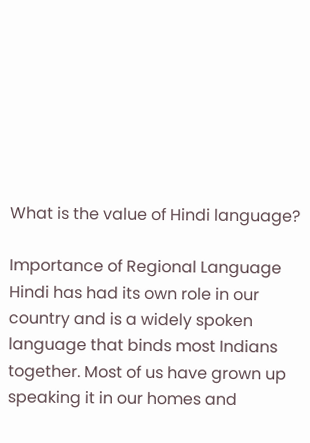What is the value of Hindi language?

Importance of Regional Language Hindi has had its own role in our country and is a widely spoken language that binds most Indians together. Most of us have grown up speaking it in our homes and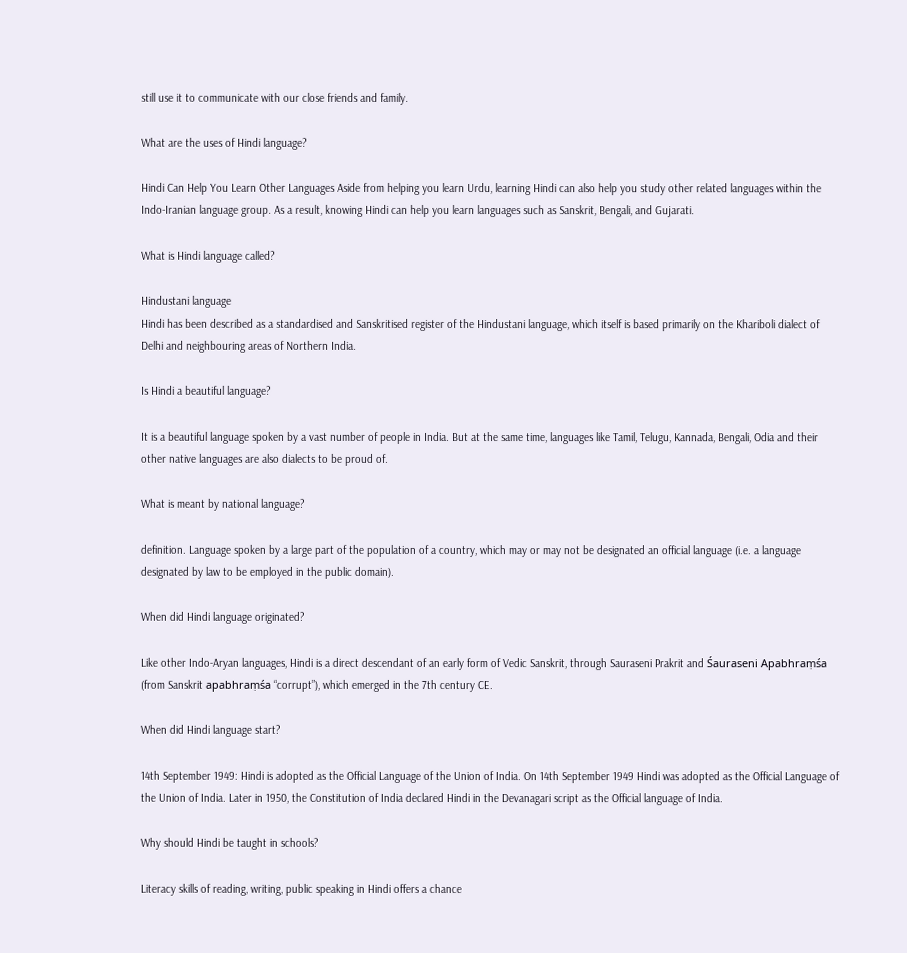still use it to communicate with our close friends and family.

What are the uses of Hindi language?

Hindi Can Help You Learn Other Languages Aside from helping you learn Urdu, learning Hindi can also help you study other related languages within the Indo-Iranian language group. As a result, knowing Hindi can help you learn languages such as Sanskrit, Bengali, and Gujarati.

What is Hindi language called?

Hindustani language
Hindi has been described as a standardised and Sanskritised register of the Hindustani language, which itself is based primarily on the Khariboli dialect of Delhi and neighbouring areas of Northern India.

Is Hindi a beautiful language?

It is a beautiful language spoken by a vast number of people in India. But at the same time, languages like Tamil, Telugu, Kannada, Bengali, Odia and their other native languages are also dialects to be proud of.

What is meant by national language?

definition. Language spoken by a large part of the population of a country, which may or may not be designated an official language (i.e. a language designated by law to be employed in the public domain).

When did Hindi language originated?

Like other Indo-Aryan languages, Hindi is a direct descendant of an early form of Vedic Sanskrit, through Sauraseni Prakrit and Śauraseni Apabhraṃśa (from Sanskrit apabhraṃśa “corrupt”), which emerged in the 7th century CE.

When did Hindi language start?

14th September 1949: Hindi is adopted as the Official Language of the Union of India. On 14th September 1949 Hindi was adopted as the Official Language of the Union of India. Later in 1950, the Constitution of India declared Hindi in the Devanagari script as the Official language of India.

Why should Hindi be taught in schools?

Literacy skills of reading, writing, public speaking in Hindi offers a chance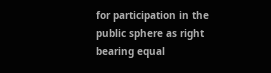for participation in the public sphere as right bearing equal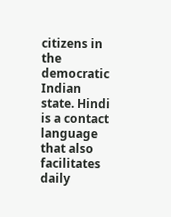citizens in the democratic Indian state. Hindi is a contact language that also facilitates daily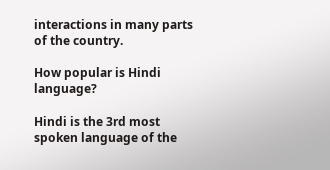interactions in many parts of the country.

How popular is Hindi language?

Hindi is the 3rd most spoken language of the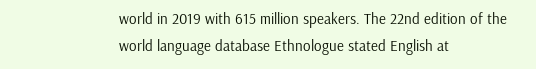world in 2019 with 615 million speakers. The 22nd edition of the world language database Ethnologue stated English at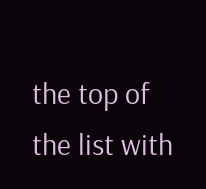the top of the list with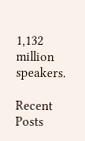1,132 million speakers.

Recent Posts